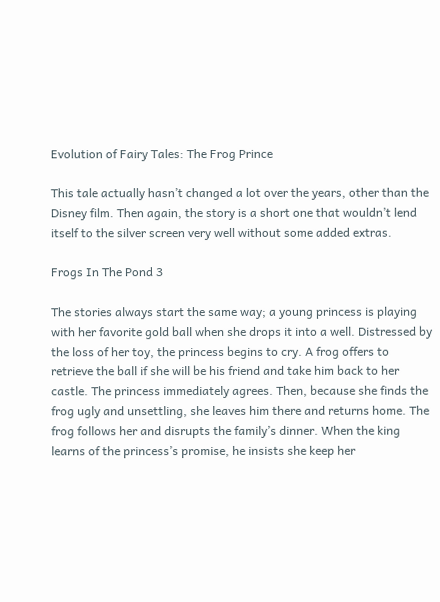Evolution of Fairy Tales: The Frog Prince

This tale actually hasn’t changed a lot over the years, other than the Disney film. Then again, the story is a short one that wouldn’t lend itself to the silver screen very well without some added extras.

Frogs In The Pond 3

The stories always start the same way; a young princess is playing with her favorite gold ball when she drops it into a well. Distressed by the loss of her toy, the princess begins to cry. A frog offers to retrieve the ball if she will be his friend and take him back to her castle. The princess immediately agrees. Then, because she finds the frog ugly and unsettling, she leaves him there and returns home. The frog follows her and disrupts the family’s dinner. When the king learns of the princess’s promise, he insists she keep her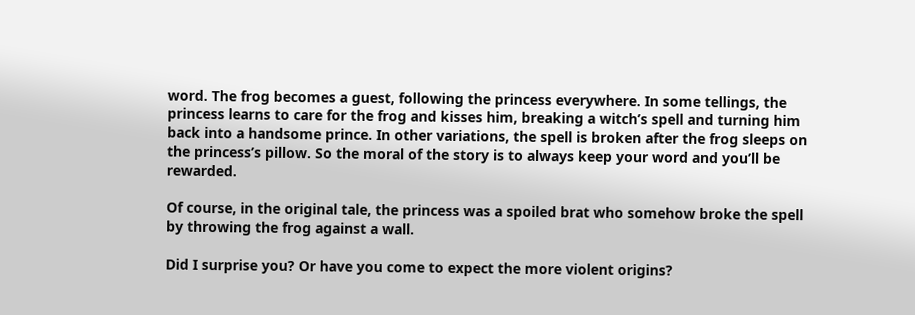word. The frog becomes a guest, following the princess everywhere. In some tellings, the princess learns to care for the frog and kisses him, breaking a witch’s spell and turning him back into a handsome prince. In other variations, the spell is broken after the frog sleeps on the princess’s pillow. So the moral of the story is to always keep your word and you’ll be rewarded.

Of course, in the original tale, the princess was a spoiled brat who somehow broke the spell by throwing the frog against a wall.

Did I surprise you? Or have you come to expect the more violent origins?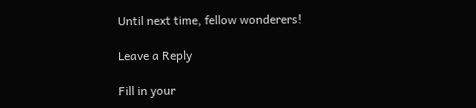Until next time, fellow wonderers!

Leave a Reply

Fill in your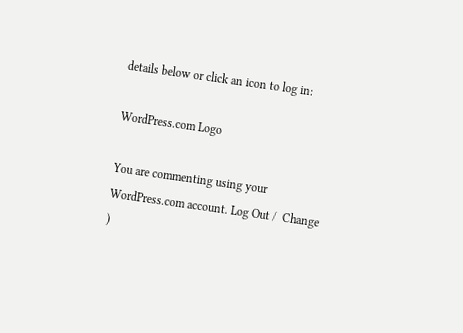details below or click an icon to log in:

WordPress.com Logo

You are commenting using your WordPress.com account. Log Out /  Change )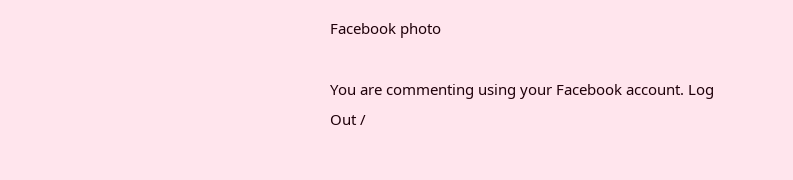Facebook photo

You are commenting using your Facebook account. Log Out /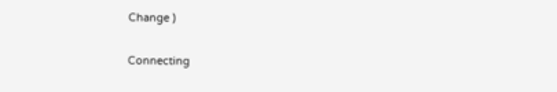Change )

Connecting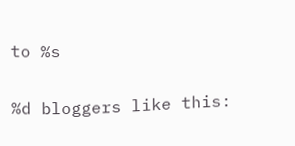to %s

%d bloggers like this: